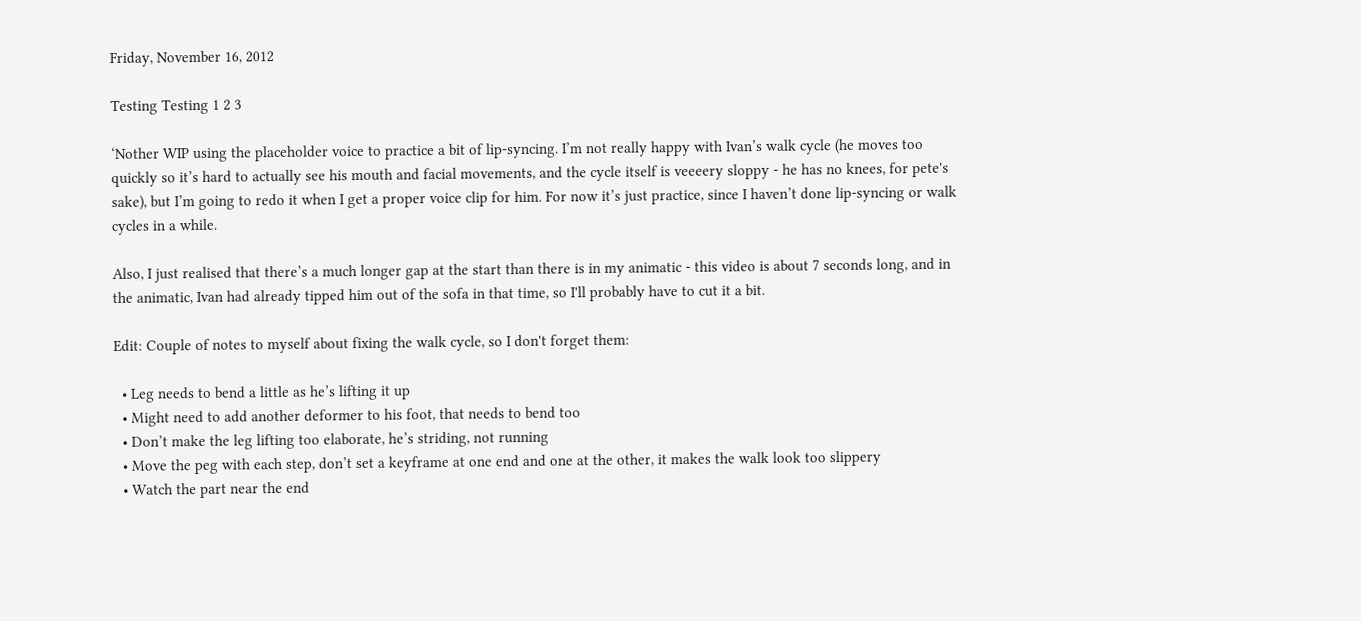Friday, November 16, 2012

Testing Testing 1 2 3

‘Nother WIP using the placeholder voice to practice a bit of lip-syncing. I’m not really happy with Ivan’s walk cycle (he moves too quickly so it’s hard to actually see his mouth and facial movements, and the cycle itself is veeeery sloppy - he has no knees, for pete's sake), but I’m going to redo it when I get a proper voice clip for him. For now it’s just practice, since I haven’t done lip-syncing or walk cycles in a while.

Also, I just realised that there’s a much longer gap at the start than there is in my animatic - this video is about 7 seconds long, and in the animatic, Ivan had already tipped him out of the sofa in that time, so I'll probably have to cut it a bit.

Edit: Couple of notes to myself about fixing the walk cycle, so I don't forget them:

  • Leg needs to bend a little as he’s lifting it up
  • Might need to add another deformer to his foot, that needs to bend too
  • Don’t make the leg lifting too elaborate, he’s striding, not running
  • Move the peg with each step, don’t set a keyframe at one end and one at the other, it makes the walk look too slippery
  • Watch the part near the end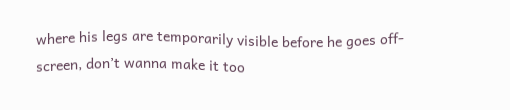where his legs are temporarily visible before he goes off-screen, don’t wanna make it too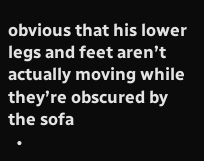obvious that his lower legs and feet aren’t actually moving while they’re obscured by the sofa
  •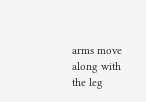arms move along with the leg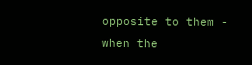opposite to them - when the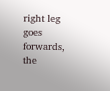right leg goes forwards, the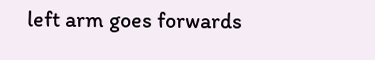left arm goes forwards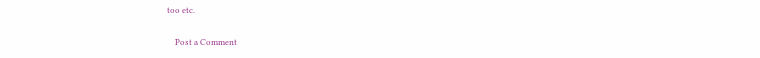too etc.

    Post a Comment